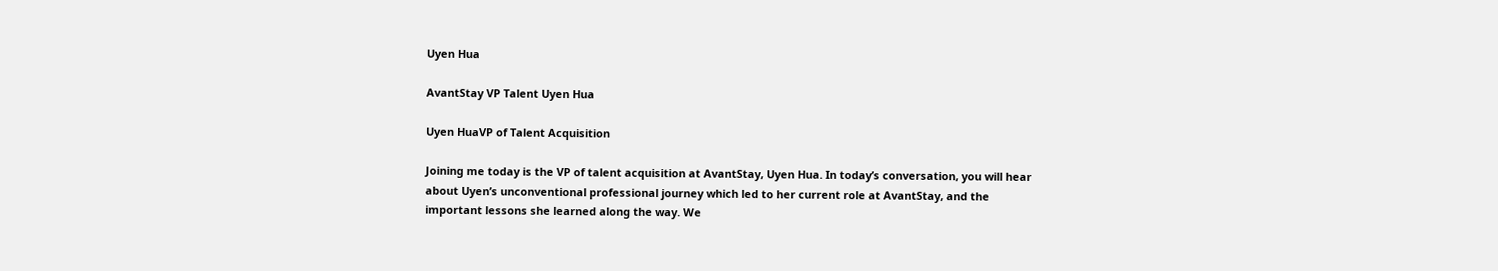Uyen Hua

AvantStay VP Talent Uyen Hua

Uyen HuaVP of Talent Acquisition

Joining me today is the VP of talent acquisition at AvantStay, Uyen Hua. In today’s conversation, you will hear about Uyen’s unconventional professional journey which led to her current role at AvantStay, and the important lessons she learned along the way. We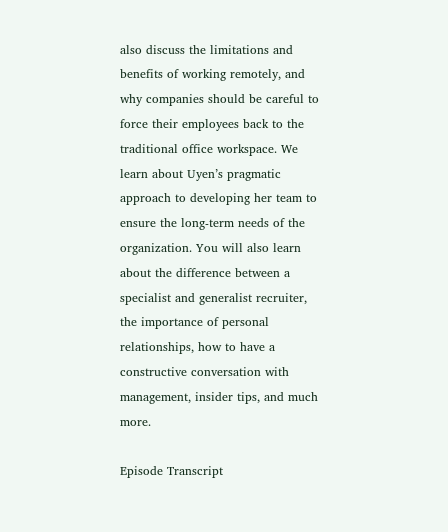also discuss the limitations and benefits of working remotely, and why companies should be careful to force their employees back to the traditional office workspace. We learn about Uyen’s pragmatic approach to developing her team to ensure the long-term needs of the organization. You will also learn about the difference between a specialist and generalist recruiter, the importance of personal relationships, how to have a constructive conversation with management, insider tips, and much more.

Episode Transcript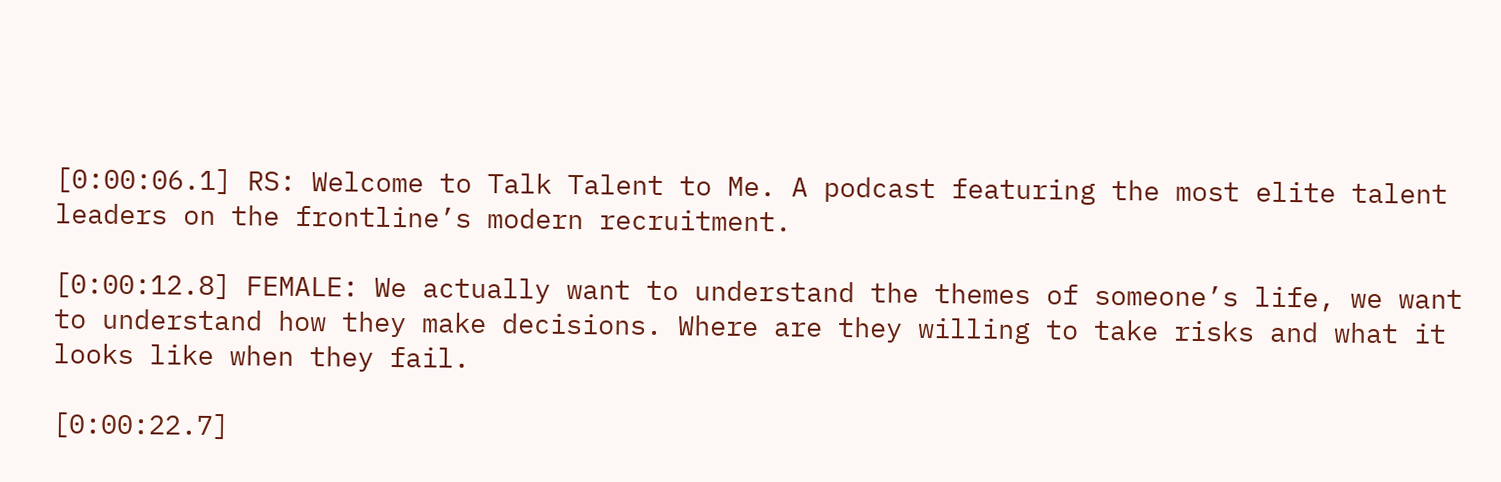[0:00:06.1] RS: Welcome to Talk Talent to Me. A podcast featuring the most elite talent leaders on the frontline’s modern recruitment.

[0:00:12.8] FEMALE: We actually want to understand the themes of someone’s life, we want to understand how they make decisions. Where are they willing to take risks and what it looks like when they fail.

[0:00:22.7]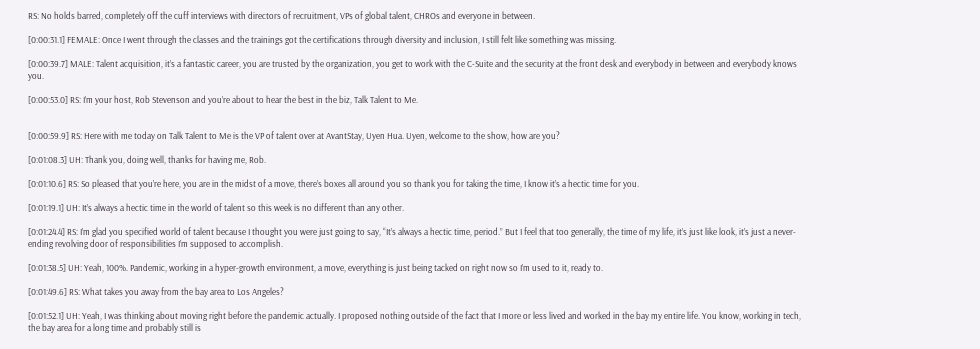RS: No holds barred, completely off the cuff interviews with directors of recruitment, VPs of global talent, CHROs and everyone in between.

[0:00:31.1] FEMALE: Once I went through the classes and the trainings got the certifications through diversity and inclusion, I still felt like something was missing.

[0:00:39.7] MALE: Talent acquisition, it’s a fantastic career, you are trusted by the organization, you get to work with the C-Suite and the security at the front desk and everybody in between and everybody knows you.

[0:00:53.0] RS: I’m your host, Rob Stevenson and you’re about to hear the best in the biz, Talk Talent to Me.


[0:00:59.9] RS: Here with me today on Talk Talent to Me is the VP of talent over at AvantStay, Uyen Hua. Uyen, welcome to the show, how are you?

[0:01:08.3] UH: Thank you, doing well, thanks for having me, Rob.

[0:01:10.6] RS: So pleased that you’re here, you are in the midst of a move, there’s boxes all around you so thank you for taking the time, I know it’s a hectic time for you.

[0:01:19.1] UH: It’s always a hectic time in the world of talent so this week is no different than any other.

[0:01:24.4] RS: I’m glad you specified world of talent because I thought you were just going to say, “It’s always a hectic time, period.” But I feel that too generally, the time of my life, it’s just like look, it’s just a never-ending revolving door of responsibilities I’m supposed to accomplish.

[0:01:38.5] UH: Yeah, 100%. Pandemic, working in a hyper-growth environment, a move, everything is just being tacked on right now so I’m used to it, ready to.

[0:01:49.6] RS: What takes you away from the bay area to Los Angeles?

[0:01:52.1] UH: Yeah, I was thinking about moving right before the pandemic actually. I proposed nothing outside of the fact that I more or less lived and worked in the bay my entire life. You know, working in tech, the bay area for a long time and probably still is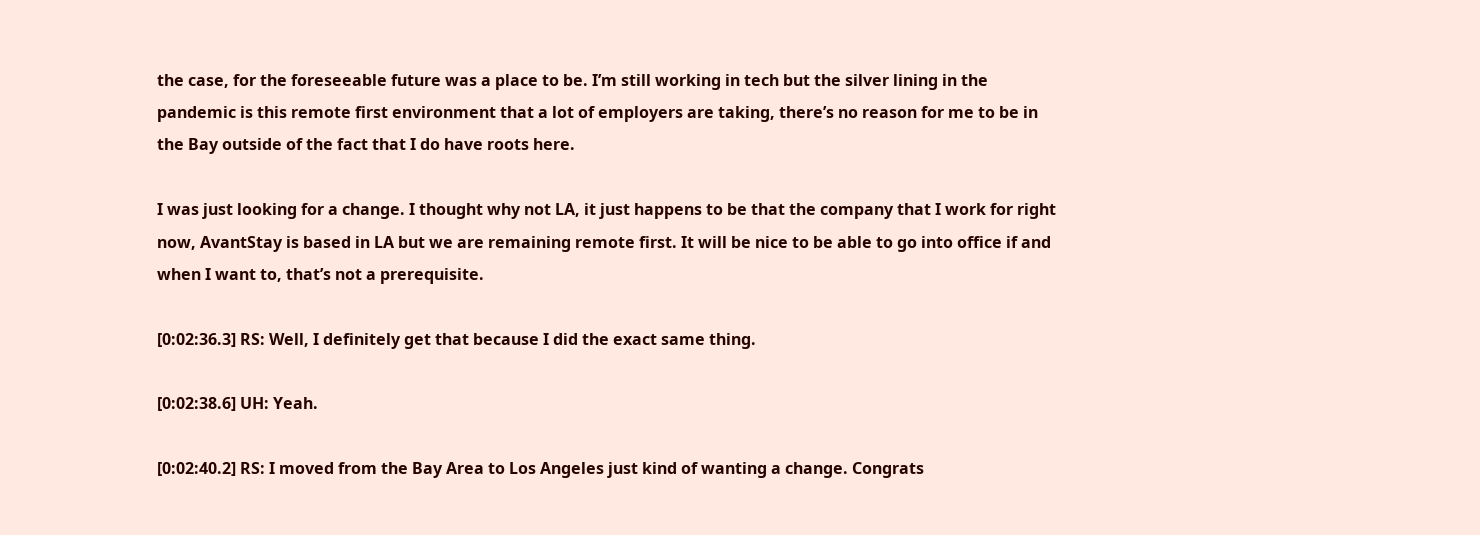the case, for the foreseeable future was a place to be. I’m still working in tech but the silver lining in the pandemic is this remote first environment that a lot of employers are taking, there’s no reason for me to be in the Bay outside of the fact that I do have roots here.

I was just looking for a change. I thought why not LA, it just happens to be that the company that I work for right now, AvantStay is based in LA but we are remaining remote first. It will be nice to be able to go into office if and when I want to, that’s not a prerequisite.

[0:02:36.3] RS: Well, I definitely get that because I did the exact same thing.

[0:02:38.6] UH: Yeah.

[0:02:40.2] RS: I moved from the Bay Area to Los Angeles just kind of wanting a change. Congrats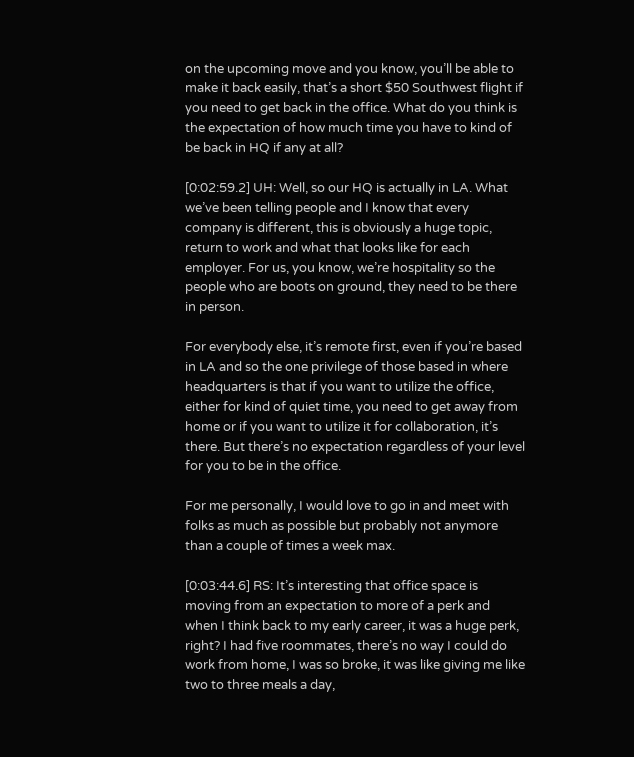on the upcoming move and you know, you’ll be able to make it back easily, that’s a short $50 Southwest flight if you need to get back in the office. What do you think is the expectation of how much time you have to kind of be back in HQ if any at all?

[0:02:59.2] UH: Well, so our HQ is actually in LA. What we’ve been telling people and I know that every company is different, this is obviously a huge topic, return to work and what that looks like for each employer. For us, you know, we’re hospitality so the people who are boots on ground, they need to be there in person.

For everybody else, it’s remote first, even if you’re based in LA and so the one privilege of those based in where headquarters is that if you want to utilize the office, either for kind of quiet time, you need to get away from home or if you want to utilize it for collaboration, it’s there. But there’s no expectation regardless of your level for you to be in the office.

For me personally, I would love to go in and meet with folks as much as possible but probably not anymore than a couple of times a week max.

[0:03:44.6] RS: It’s interesting that office space is moving from an expectation to more of a perk and when I think back to my early career, it was a huge perk, right? I had five roommates, there’s no way I could do work from home, I was so broke, it was like giving me like two to three meals a day,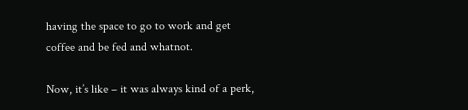having the space to go to work and get coffee and be fed and whatnot.

Now, it’s like – it was always kind of a perk,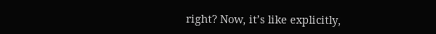right? Now, it’s like explicitly,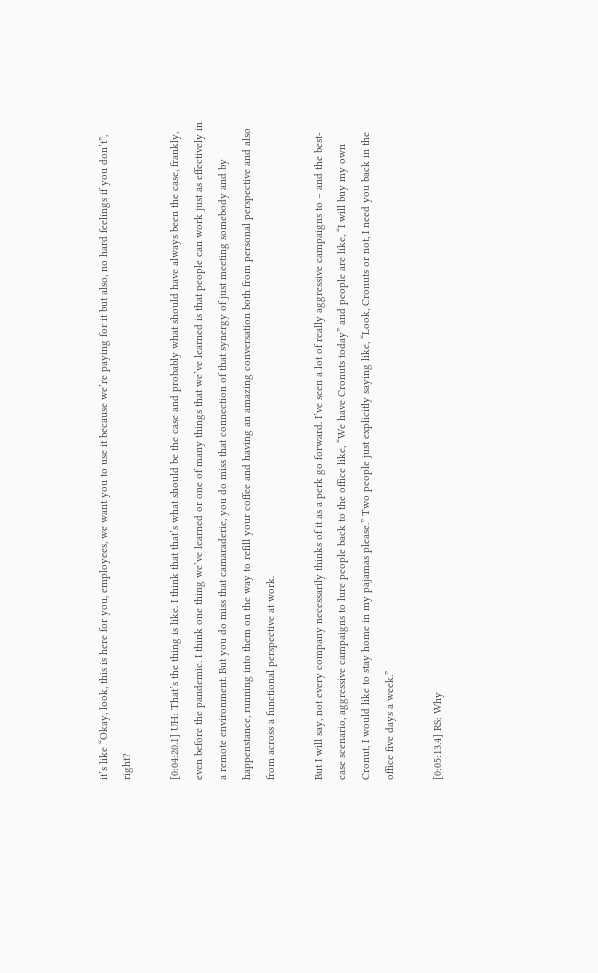it’s like “Okay, look, this is here for you, employees, we want you to use it because we’re paying for it but also, no hard feelings if you don’t”, right?

[0:04:20.1] UH: That’s the thing is like. I think that that’s what should be the case and probably what should have always been the case, frankly, even before the pandemic. I think one thing we’ve learned or one of many things that we’ve learned is that people can work just as effectively in a remote environment. But you do miss that camaraderie, you do miss that connection of that synergy of just meeting somebody and by happenstance, running into them on the way to refill your coffee and having an amazing conversation both from personal perspective and also from across a functional perspective at work.

But I will say, not every company necessarily thinks of it as a perk go forward. I’ve seen a lot of really aggressive campaigns to – and the best-case scenario, aggressive campaigns to lure people back to the office like, “We have Cronuts today” and people are like, “I will buy my own Cronut, I would like to stay home in my pajamas please.” Two people just explicitly saying like, “Look, Cronuts or not, I need you back in the office five days a week.”

[0:05:13.4] RS: Why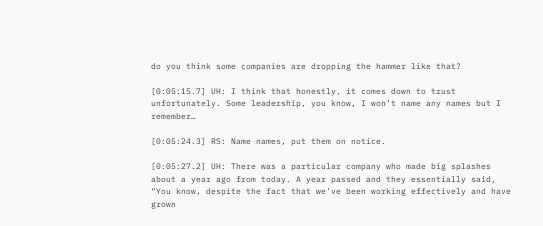do you think some companies are dropping the hammer like that?

[0:05:15.7] UH: I think that honestly, it comes down to trust unfortunately. Some leadership, you know, I won’t name any names but I remember…

[0:05:24.3] RS: Name names, put them on notice.

[0:05:27.2] UH: There was a particular company who made big splashes about a year ago from today. A year passed and they essentially said, “You know, despite the fact that we’ve been working effectively and have grown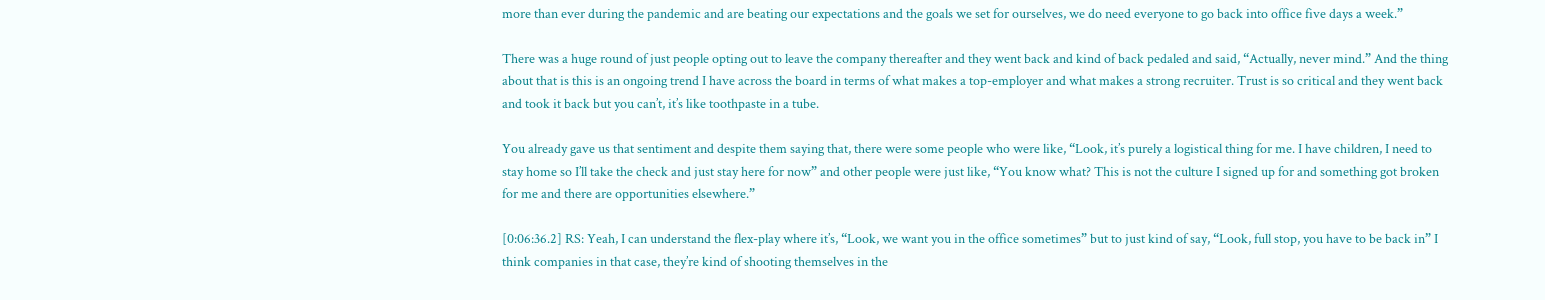more than ever during the pandemic and are beating our expectations and the goals we set for ourselves, we do need everyone to go back into office five days a week.”

There was a huge round of just people opting out to leave the company thereafter and they went back and kind of back pedaled and said, “Actually, never mind.” And the thing about that is this is an ongoing trend I have across the board in terms of what makes a top-employer and what makes a strong recruiter. Trust is so critical and they went back and took it back but you can’t, it’s like toothpaste in a tube.

You already gave us that sentiment and despite them saying that, there were some people who were like, “Look, it’s purely a logistical thing for me. I have children, I need to stay home so I’ll take the check and just stay here for now” and other people were just like, “You know what? This is not the culture I signed up for and something got broken for me and there are opportunities elsewhere.”

[0:06:36.2] RS: Yeah, I can understand the flex-play where it’s, “Look, we want you in the office sometimes” but to just kind of say, “Look, full stop, you have to be back in” I think companies in that case, they’re kind of shooting themselves in the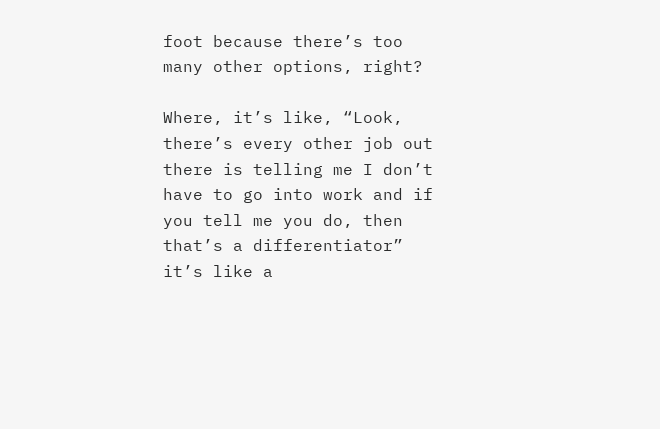foot because there’s too many other options, right?

Where, it’s like, “Look, there’s every other job out there is telling me I don’t have to go into work and if you tell me you do, then that’s a differentiator” it’s like a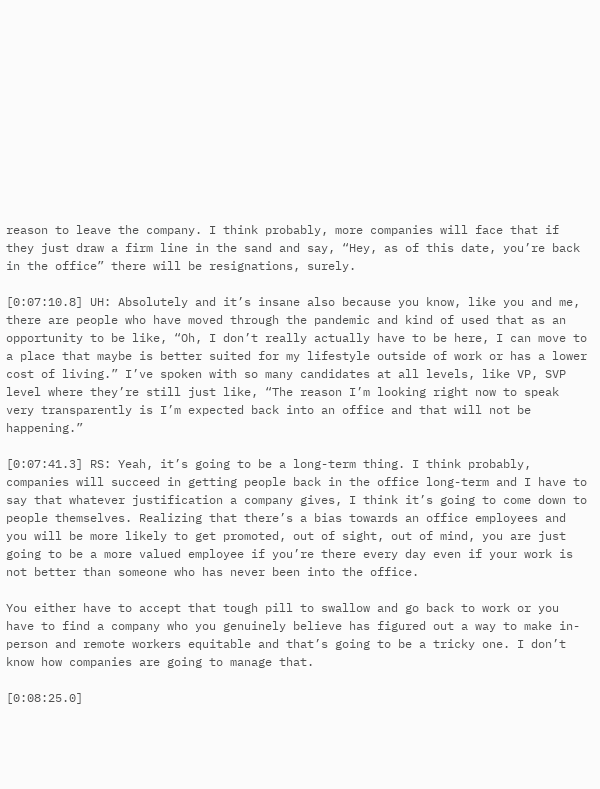reason to leave the company. I think probably, more companies will face that if they just draw a firm line in the sand and say, “Hey, as of this date, you’re back in the office” there will be resignations, surely.

[0:07:10.8] UH: Absolutely and it’s insane also because you know, like you and me, there are people who have moved through the pandemic and kind of used that as an opportunity to be like, “Oh, I don’t really actually have to be here, I can move to a place that maybe is better suited for my lifestyle outside of work or has a lower cost of living.” I’ve spoken with so many candidates at all levels, like VP, SVP level where they’re still just like, “The reason I’m looking right now to speak very transparently is I’m expected back into an office and that will not be happening.”

[0:07:41.3] RS: Yeah, it’s going to be a long-term thing. I think probably, companies will succeed in getting people back in the office long-term and I have to say that whatever justification a company gives, I think it’s going to come down to people themselves. Realizing that there’s a bias towards an office employees and you will be more likely to get promoted, out of sight, out of mind, you are just going to be a more valued employee if you’re there every day even if your work is not better than someone who has never been into the office.

You either have to accept that tough pill to swallow and go back to work or you have to find a company who you genuinely believe has figured out a way to make in-person and remote workers equitable and that’s going to be a tricky one. I don’t know how companies are going to manage that.

[0:08:25.0]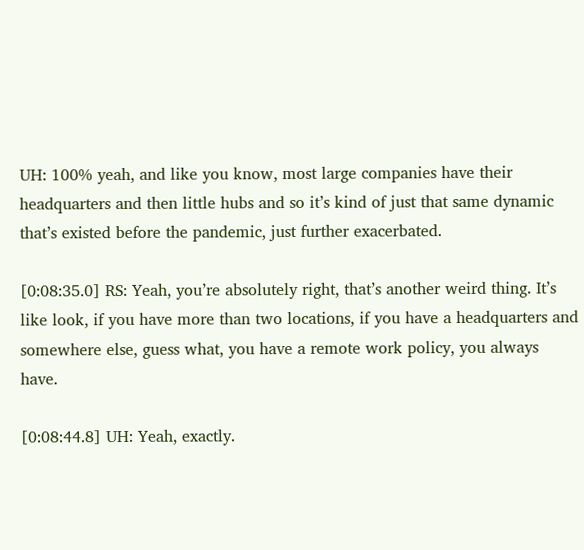UH: 100% yeah, and like you know, most large companies have their headquarters and then little hubs and so it’s kind of just that same dynamic that’s existed before the pandemic, just further exacerbated.

[0:08:35.0] RS: Yeah, you’re absolutely right, that’s another weird thing. It’s like look, if you have more than two locations, if you have a headquarters and somewhere else, guess what, you have a remote work policy, you always have.

[0:08:44.8] UH: Yeah, exactly.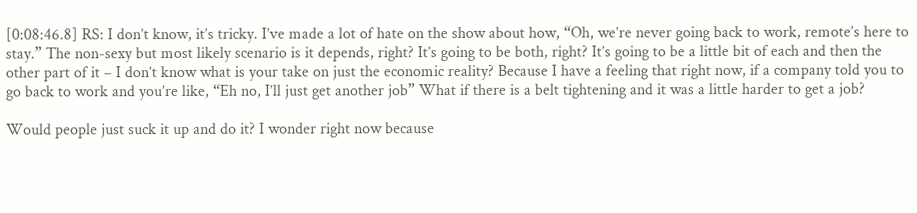[0:08:46.8] RS: I don’t know, it’s tricky. I’ve made a lot of hate on the show about how, “Oh, we’re never going back to work, remote’s here to stay.” The non-sexy but most likely scenario is it depends, right? It’s going to be both, right? It’s going to be a little bit of each and then the other part of it – I don’t know what is your take on just the economic reality? Because I have a feeling that right now, if a company told you to go back to work and you’re like, “Eh no, I’ll just get another job” What if there is a belt tightening and it was a little harder to get a job?

Would people just suck it up and do it? I wonder right now because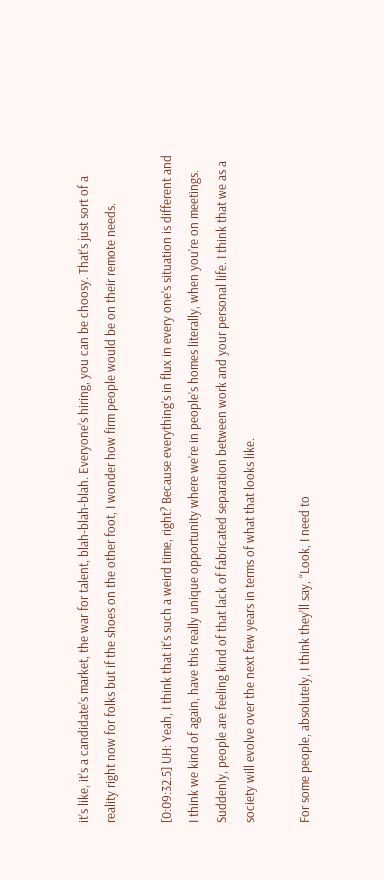it’s like, it’s a candidate’s market, the war for talent, blah-blah-blah. Everyone’s hiring, you can be choosy. That’s just sort of a reality right now for folks but if the shoes on the other foot, I wonder how firm people would be on their remote needs.

[0:09:32.5] UH: Yeah, I think that it’s such a weird time, right? Because everything’s in flux in every one’s situation is different and I think we kind of again, have this really unique opportunity where we’re in people’s homes literally, when you’re on meetings. Suddenly, people are feeling kind of that lack of fabricated separation between work and your personal life. I think that we as a society will evolve over the next few years in terms of what that looks like.

For some people, absolutely, I think they’ll say, “Look, I need to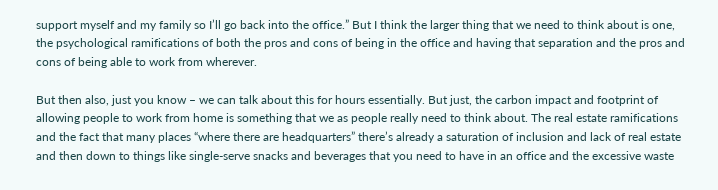support myself and my family so I’ll go back into the office.” But I think the larger thing that we need to think about is one, the psychological ramifications of both the pros and cons of being in the office and having that separation and the pros and cons of being able to work from wherever.

But then also, just you know – we can talk about this for hours essentially. But just, the carbon impact and footprint of allowing people to work from home is something that we as people really need to think about. The real estate ramifications and the fact that many places “where there are headquarters” there’s already a saturation of inclusion and lack of real estate and then down to things like single-serve snacks and beverages that you need to have in an office and the excessive waste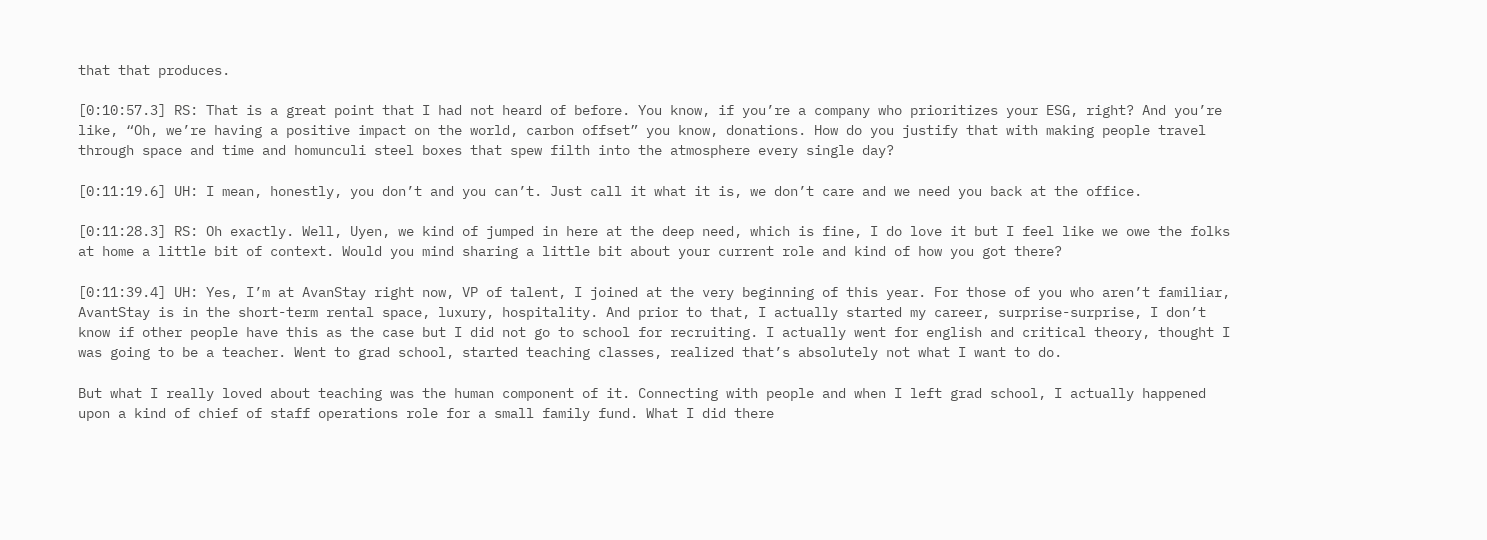that that produces.

[0:10:57.3] RS: That is a great point that I had not heard of before. You know, if you’re a company who prioritizes your ESG, right? And you’re like, “Oh, we’re having a positive impact on the world, carbon offset” you know, donations. How do you justify that with making people travel through space and time and homunculi steel boxes that spew filth into the atmosphere every single day?

[0:11:19.6] UH: I mean, honestly, you don’t and you can’t. Just call it what it is, we don’t care and we need you back at the office.

[0:11:28.3] RS: Oh exactly. Well, Uyen, we kind of jumped in here at the deep need, which is fine, I do love it but I feel like we owe the folks at home a little bit of context. Would you mind sharing a little bit about your current role and kind of how you got there?

[0:11:39.4] UH: Yes, I’m at AvanStay right now, VP of talent, I joined at the very beginning of this year. For those of you who aren’t familiar, AvantStay is in the short-term rental space, luxury, hospitality. And prior to that, I actually started my career, surprise-surprise, I don’t know if other people have this as the case but I did not go to school for recruiting. I actually went for english and critical theory, thought I was going to be a teacher. Went to grad school, started teaching classes, realized that’s absolutely not what I want to do.

But what I really loved about teaching was the human component of it. Connecting with people and when I left grad school, I actually happened upon a kind of chief of staff operations role for a small family fund. What I did there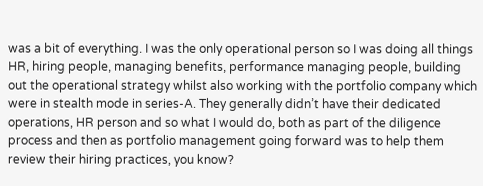was a bit of everything. I was the only operational person so I was doing all things HR, hiring people, managing benefits, performance managing people, building out the operational strategy whilst also working with the portfolio company which were in stealth mode in series-A. They generally didn’t have their dedicated operations, HR person and so what I would do, both as part of the diligence process and then as portfolio management going forward was to help them review their hiring practices, you know?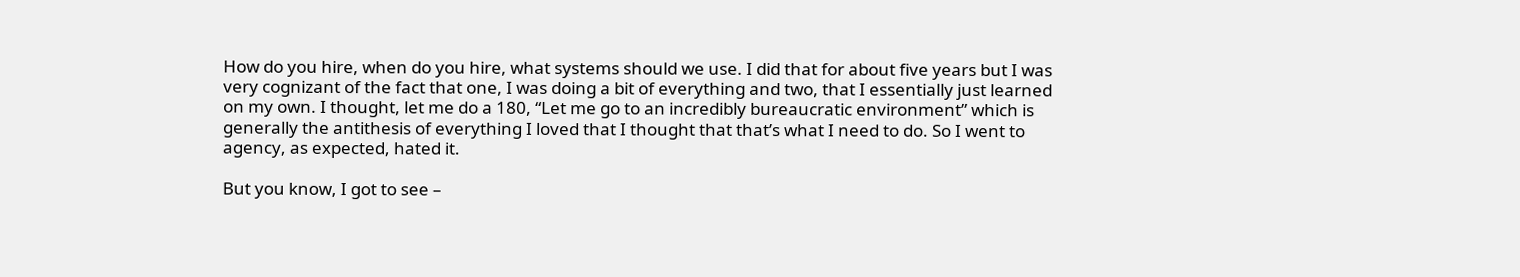How do you hire, when do you hire, what systems should we use. I did that for about five years but I was very cognizant of the fact that one, I was doing a bit of everything and two, that I essentially just learned on my own. I thought, let me do a 180, “Let me go to an incredibly bureaucratic environment” which is generally the antithesis of everything I loved that I thought that that’s what I need to do. So I went to agency, as expected, hated it.

But you know, I got to see –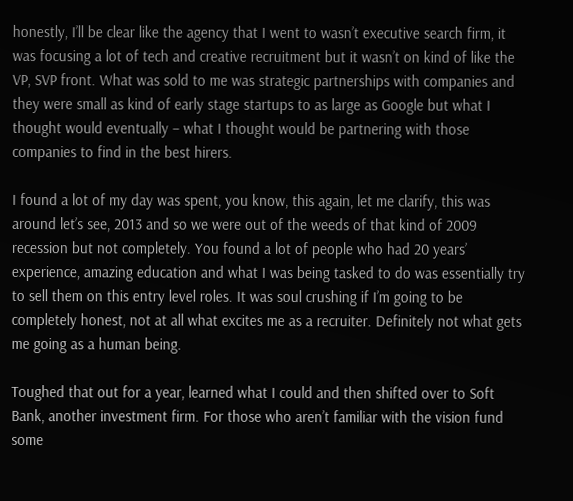honestly, I’ll be clear like the agency that I went to wasn’t executive search firm, it was focusing a lot of tech and creative recruitment but it wasn’t on kind of like the VP, SVP front. What was sold to me was strategic partnerships with companies and they were small as kind of early stage startups to as large as Google but what I thought would eventually – what I thought would be partnering with those companies to find in the best hirers.

I found a lot of my day was spent, you know, this again, let me clarify, this was around let’s see, 2013 and so we were out of the weeds of that kind of 2009 recession but not completely. You found a lot of people who had 20 years’ experience, amazing education and what I was being tasked to do was essentially try to sell them on this entry level roles. It was soul crushing if I’m going to be completely honest, not at all what excites me as a recruiter. Definitely not what gets me going as a human being.

Toughed that out for a year, learned what I could and then shifted over to Soft Bank, another investment firm. For those who aren’t familiar with the vision fund some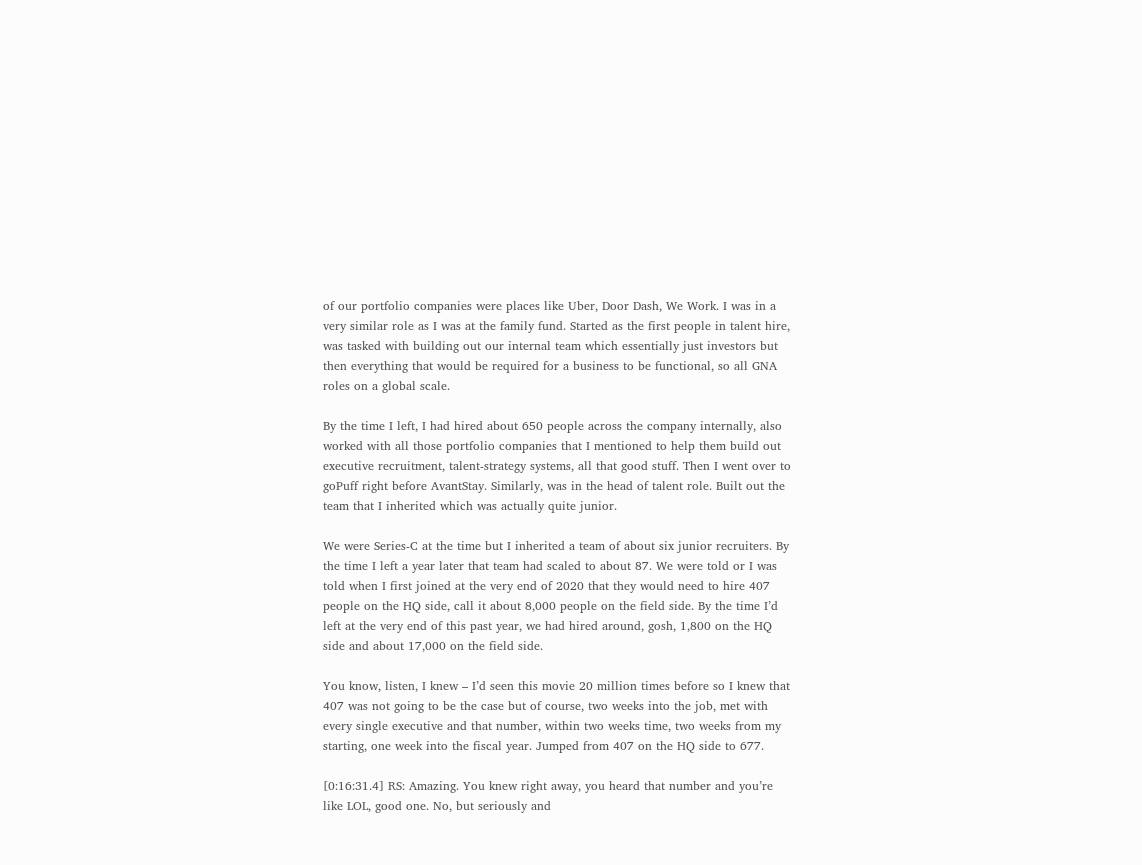of our portfolio companies were places like Uber, Door Dash, We Work. I was in a very similar role as I was at the family fund. Started as the first people in talent hire, was tasked with building out our internal team which essentially just investors but then everything that would be required for a business to be functional, so all GNA roles on a global scale.

By the time I left, I had hired about 650 people across the company internally, also worked with all those portfolio companies that I mentioned to help them build out executive recruitment, talent-strategy systems, all that good stuff. Then I went over to goPuff right before AvantStay. Similarly, was in the head of talent role. Built out the team that I inherited which was actually quite junior.

We were Series-C at the time but I inherited a team of about six junior recruiters. By the time I left a year later that team had scaled to about 87. We were told or I was told when I first joined at the very end of 2020 that they would need to hire 407 people on the HQ side, call it about 8,000 people on the field side. By the time I’d left at the very end of this past year, we had hired around, gosh, 1,800 on the HQ side and about 17,000 on the field side.

You know, listen, I knew – I’d seen this movie 20 million times before so I knew that 407 was not going to be the case but of course, two weeks into the job, met with every single executive and that number, within two weeks time, two weeks from my starting, one week into the fiscal year. Jumped from 407 on the HQ side to 677.

[0:16:31.4] RS: Amazing. You knew right away, you heard that number and you’re like LOL, good one. No, but seriously and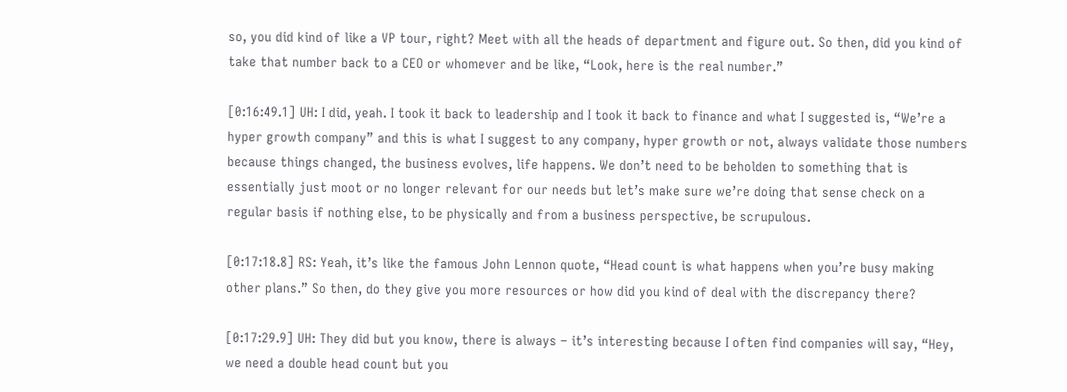so, you did kind of like a VP tour, right? Meet with all the heads of department and figure out. So then, did you kind of take that number back to a CEO or whomever and be like, “Look, here is the real number.”

[0:16:49.1] UH: I did, yeah. I took it back to leadership and I took it back to finance and what I suggested is, “We’re a hyper growth company” and this is what I suggest to any company, hyper growth or not, always validate those numbers because things changed, the business evolves, life happens. We don’t need to be beholden to something that is essentially just moot or no longer relevant for our needs but let’s make sure we’re doing that sense check on a regular basis if nothing else, to be physically and from a business perspective, be scrupulous.

[0:17:18.8] RS: Yeah, it’s like the famous John Lennon quote, “Head count is what happens when you’re busy making other plans.” So then, do they give you more resources or how did you kind of deal with the discrepancy there?

[0:17:29.9] UH: They did but you know, there is always – it’s interesting because I often find companies will say, “Hey, we need a double head count but you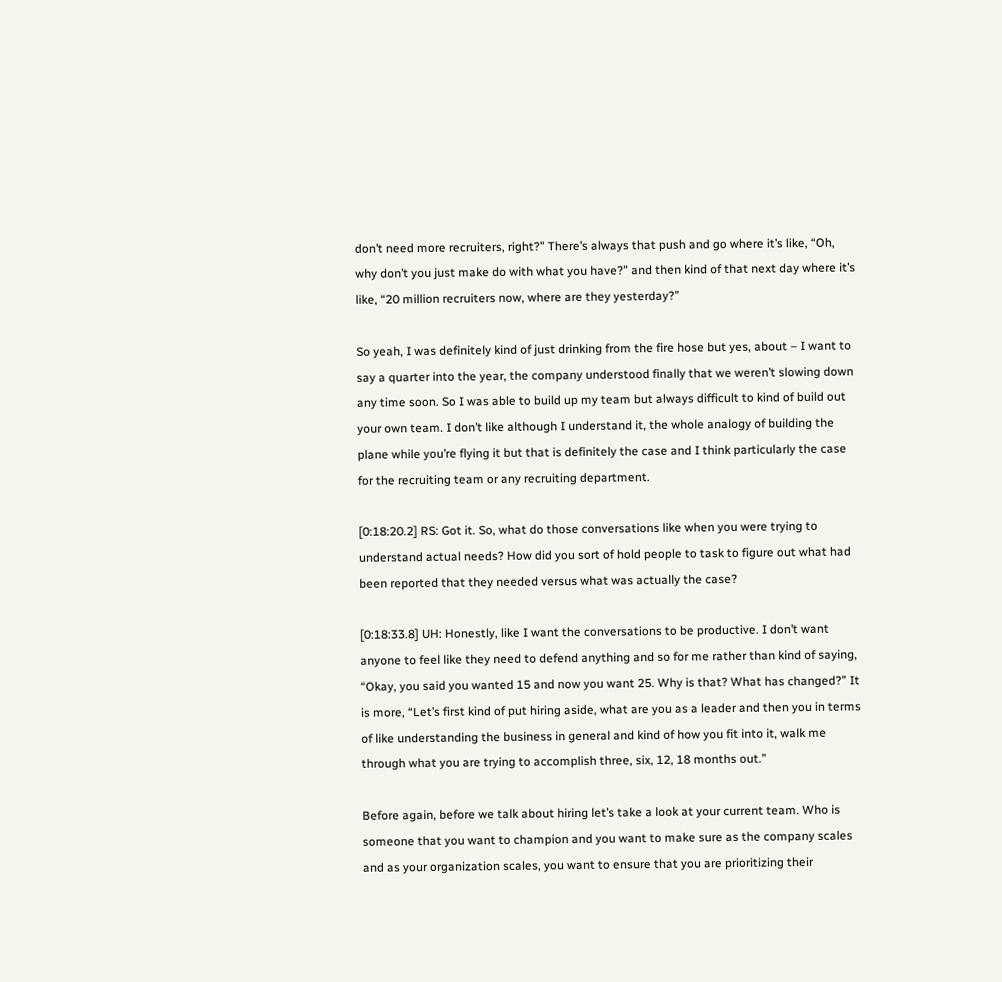don’t need more recruiters, right?” There’s always that push and go where it’s like, “Oh, why don’t you just make do with what you have?” and then kind of that next day where it’s like, “20 million recruiters now, where are they yesterday?”

So yeah, I was definitely kind of just drinking from the fire hose but yes, about – I want to say a quarter into the year, the company understood finally that we weren’t slowing down any time soon. So I was able to build up my team but always difficult to kind of build out your own team. I don’t like although I understand it, the whole analogy of building the plane while you’re flying it but that is definitely the case and I think particularly the case for the recruiting team or any recruiting department.

[0:18:20.2] RS: Got it. So, what do those conversations like when you were trying to understand actual needs? How did you sort of hold people to task to figure out what had been reported that they needed versus what was actually the case?

[0:18:33.8] UH: Honestly, like I want the conversations to be productive. I don’t want anyone to feel like they need to defend anything and so for me rather than kind of saying, “Okay, you said you wanted 15 and now you want 25. Why is that? What has changed?” It is more, “Let’s first kind of put hiring aside, what are you as a leader and then you in terms of like understanding the business in general and kind of how you fit into it, walk me through what you are trying to accomplish three, six, 12, 18 months out.”

Before again, before we talk about hiring let’s take a look at your current team. Who is someone that you want to champion and you want to make sure as the company scales and as your organization scales, you want to ensure that you are prioritizing their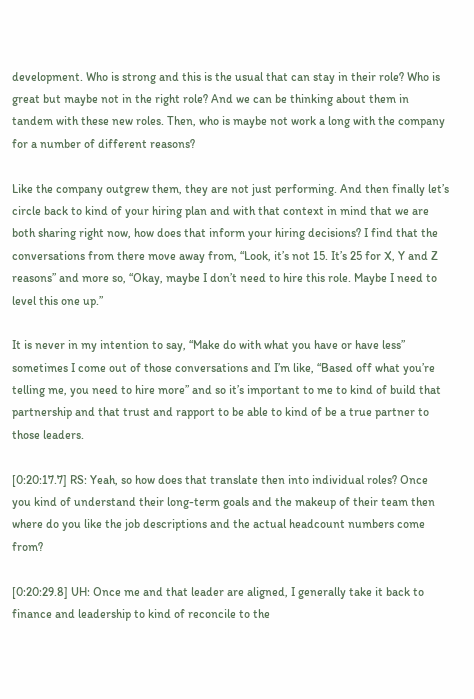development. Who is strong and this is the usual that can stay in their role? Who is great but maybe not in the right role? And we can be thinking about them in tandem with these new roles. Then, who is maybe not work a long with the company for a number of different reasons?

Like the company outgrew them, they are not just performing. And then finally let’s circle back to kind of your hiring plan and with that context in mind that we are both sharing right now, how does that inform your hiring decisions? I find that the conversations from there move away from, “Look, it’s not 15. It’s 25 for X, Y and Z reasons” and more so, “Okay, maybe I don’t need to hire this role. Maybe I need to level this one up.”

It is never in my intention to say, “Make do with what you have or have less” sometimes I come out of those conversations and I’m like, “Based off what you’re telling me, you need to hire more” and so it’s important to me to kind of build that partnership and that trust and rapport to be able to kind of be a true partner to those leaders.

[0:20:17.7] RS: Yeah, so how does that translate then into individual roles? Once you kind of understand their long-term goals and the makeup of their team then where do you like the job descriptions and the actual headcount numbers come from?

[0:20:29.8] UH: Once me and that leader are aligned, I generally take it back to finance and leadership to kind of reconcile to the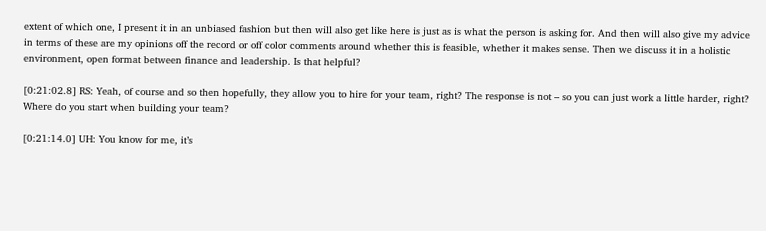extent of which one, I present it in an unbiased fashion but then will also get like here is just as is what the person is asking for. And then will also give my advice in terms of these are my opinions off the record or off color comments around whether this is feasible, whether it makes sense. Then we discuss it in a holistic environment, open format between finance and leadership. Is that helpful?

[0:21:02.8] RS: Yeah, of course and so then hopefully, they allow you to hire for your team, right? The response is not – so you can just work a little harder, right? Where do you start when building your team?

[0:21:14.0] UH: You know for me, it’s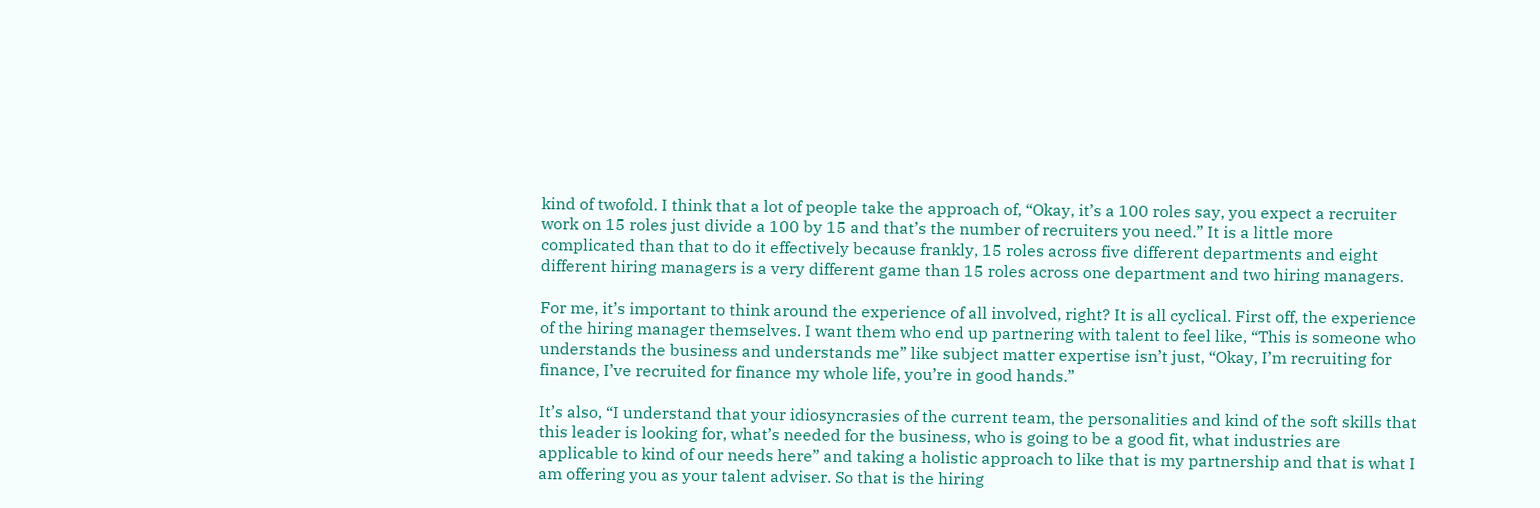kind of twofold. I think that a lot of people take the approach of, “Okay, it’s a 100 roles say, you expect a recruiter work on 15 roles just divide a 100 by 15 and that’s the number of recruiters you need.” It is a little more complicated than that to do it effectively because frankly, 15 roles across five different departments and eight different hiring managers is a very different game than 15 roles across one department and two hiring managers.

For me, it’s important to think around the experience of all involved, right? It is all cyclical. First off, the experience of the hiring manager themselves. I want them who end up partnering with talent to feel like, “This is someone who understands the business and understands me” like subject matter expertise isn’t just, “Okay, I’m recruiting for finance, I’ve recruited for finance my whole life, you’re in good hands.”

It’s also, “I understand that your idiosyncrasies of the current team, the personalities and kind of the soft skills that this leader is looking for, what’s needed for the business, who is going to be a good fit, what industries are applicable to kind of our needs here” and taking a holistic approach to like that is my partnership and that is what I am offering you as your talent adviser. So that is the hiring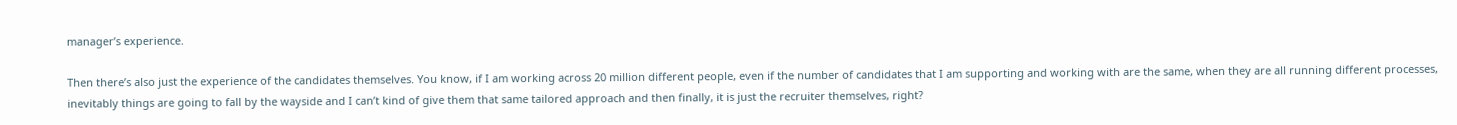manager’s experience.

Then there’s also just the experience of the candidates themselves. You know, if I am working across 20 million different people, even if the number of candidates that I am supporting and working with are the same, when they are all running different processes, inevitably things are going to fall by the wayside and I can’t kind of give them that same tailored approach and then finally, it is just the recruiter themselves, right?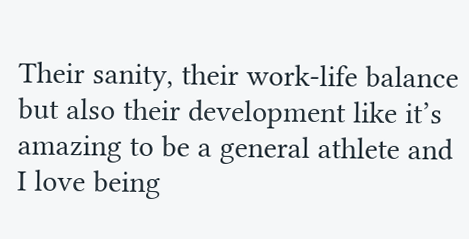Their sanity, their work-life balance but also their development like it’s amazing to be a general athlete and I love being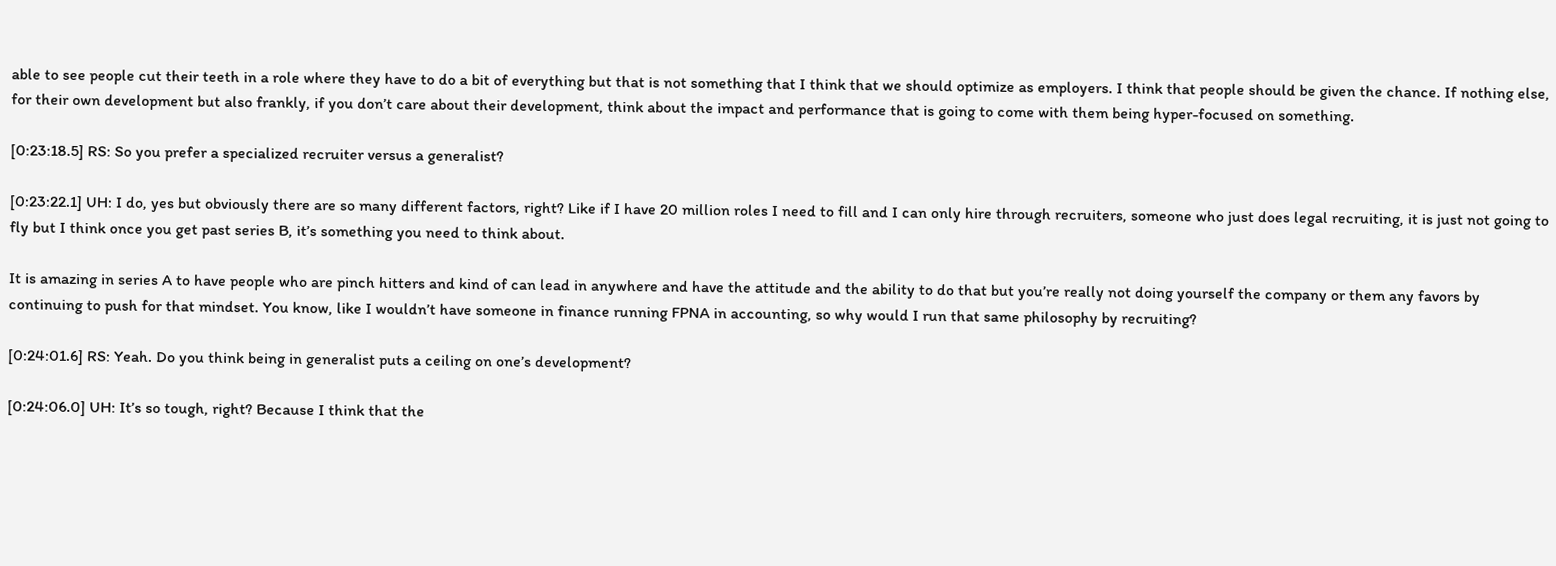able to see people cut their teeth in a role where they have to do a bit of everything but that is not something that I think that we should optimize as employers. I think that people should be given the chance. If nothing else, for their own development but also frankly, if you don’t care about their development, think about the impact and performance that is going to come with them being hyper-focused on something.

[0:23:18.5] RS: So you prefer a specialized recruiter versus a generalist?

[0:23:22.1] UH: I do, yes but obviously there are so many different factors, right? Like if I have 20 million roles I need to fill and I can only hire through recruiters, someone who just does legal recruiting, it is just not going to fly but I think once you get past series B, it’s something you need to think about.

It is amazing in series A to have people who are pinch hitters and kind of can lead in anywhere and have the attitude and the ability to do that but you’re really not doing yourself the company or them any favors by continuing to push for that mindset. You know, like I wouldn’t have someone in finance running FPNA in accounting, so why would I run that same philosophy by recruiting?

[0:24:01.6] RS: Yeah. Do you think being in generalist puts a ceiling on one’s development?

[0:24:06.0] UH: It’s so tough, right? Because I think that the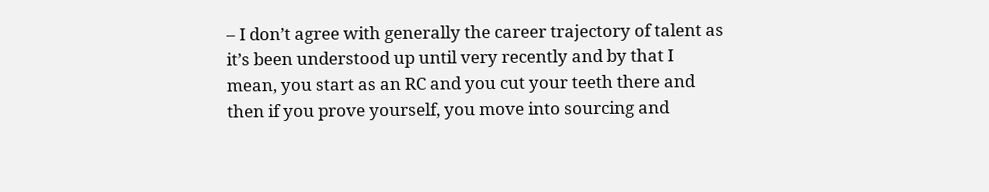– I don’t agree with generally the career trajectory of talent as it’s been understood up until very recently and by that I mean, you start as an RC and you cut your teeth there and then if you prove yourself, you move into sourcing and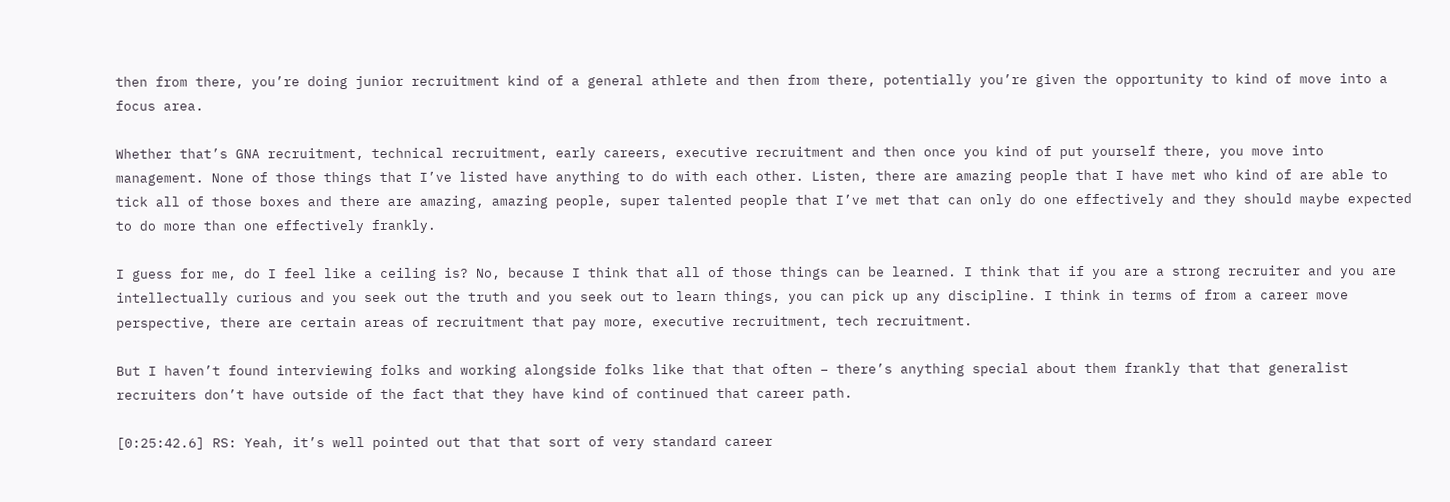then from there, you’re doing junior recruitment kind of a general athlete and then from there, potentially you’re given the opportunity to kind of move into a focus area.

Whether that’s GNA recruitment, technical recruitment, early careers, executive recruitment and then once you kind of put yourself there, you move into management. None of those things that I’ve listed have anything to do with each other. Listen, there are amazing people that I have met who kind of are able to tick all of those boxes and there are amazing, amazing people, super talented people that I’ve met that can only do one effectively and they should maybe expected to do more than one effectively frankly.

I guess for me, do I feel like a ceiling is? No, because I think that all of those things can be learned. I think that if you are a strong recruiter and you are intellectually curious and you seek out the truth and you seek out to learn things, you can pick up any discipline. I think in terms of from a career move perspective, there are certain areas of recruitment that pay more, executive recruitment, tech recruitment.

But I haven’t found interviewing folks and working alongside folks like that that often – there’s anything special about them frankly that that generalist recruiters don’t have outside of the fact that they have kind of continued that career path.

[0:25:42.6] RS: Yeah, it’s well pointed out that that sort of very standard career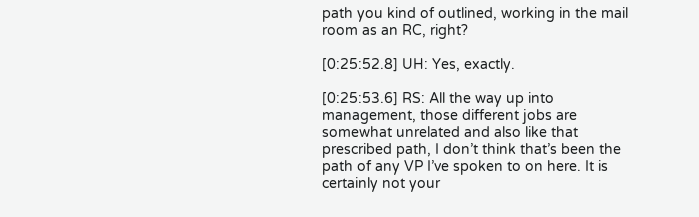path you kind of outlined, working in the mail room as an RC, right?

[0:25:52.8] UH: Yes, exactly.

[0:25:53.6] RS: All the way up into management, those different jobs are somewhat unrelated and also like that prescribed path, I don’t think that’s been the path of any VP I’ve spoken to on here. It is certainly not your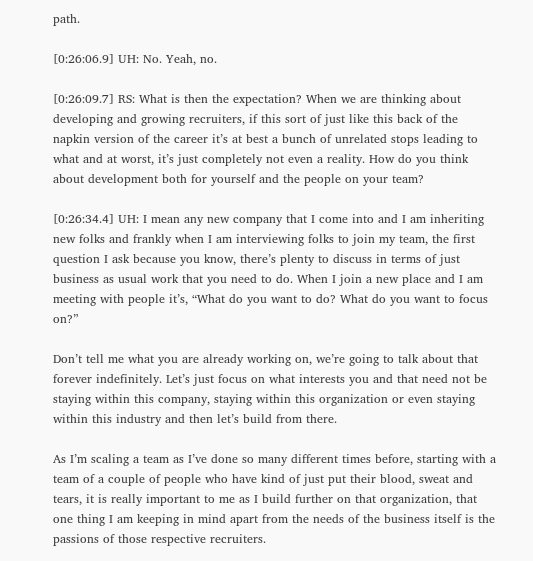path.

[0:26:06.9] UH: No. Yeah, no.

[0:26:09.7] RS: What is then the expectation? When we are thinking about developing and growing recruiters, if this sort of just like this back of the napkin version of the career it’s at best a bunch of unrelated stops leading to what and at worst, it’s just completely not even a reality. How do you think about development both for yourself and the people on your team?

[0:26:34.4] UH: I mean any new company that I come into and I am inheriting new folks and frankly when I am interviewing folks to join my team, the first question I ask because you know, there’s plenty to discuss in terms of just business as usual work that you need to do. When I join a new place and I am meeting with people it’s, “What do you want to do? What do you want to focus on?”

Don’t tell me what you are already working on, we’re going to talk about that forever indefinitely. Let’s just focus on what interests you and that need not be staying within this company, staying within this organization or even staying within this industry and then let’s build from there.

As I’m scaling a team as I’ve done so many different times before, starting with a team of a couple of people who have kind of just put their blood, sweat and tears, it is really important to me as I build further on that organization, that one thing I am keeping in mind apart from the needs of the business itself is the passions of those respective recruiters.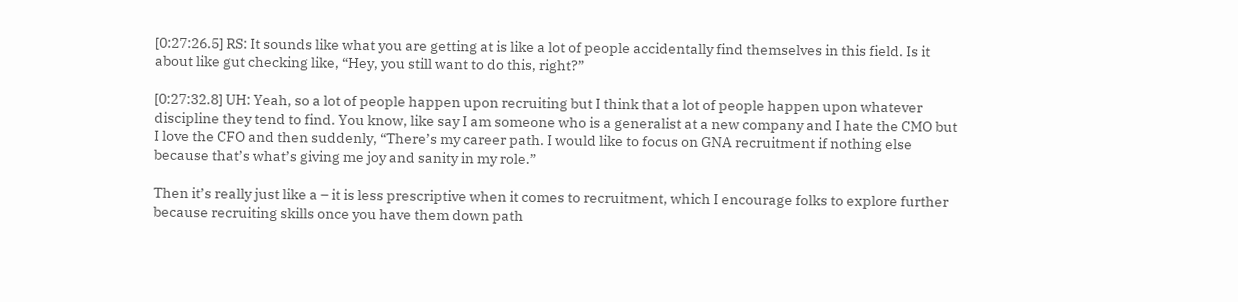[0:27:26.5] RS: It sounds like what you are getting at is like a lot of people accidentally find themselves in this field. Is it about like gut checking like, “Hey, you still want to do this, right?”

[0:27:32.8] UH: Yeah, so a lot of people happen upon recruiting but I think that a lot of people happen upon whatever discipline they tend to find. You know, like say I am someone who is a generalist at a new company and I hate the CMO but I love the CFO and then suddenly, “There’s my career path. I would like to focus on GNA recruitment if nothing else because that’s what’s giving me joy and sanity in my role.”

Then it’s really just like a – it is less prescriptive when it comes to recruitment, which I encourage folks to explore further because recruiting skills once you have them down path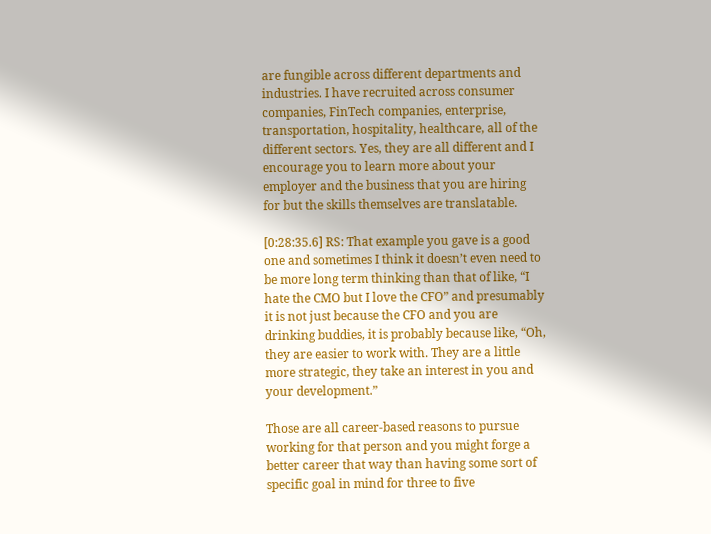are fungible across different departments and industries. I have recruited across consumer companies, FinTech companies, enterprise, transportation, hospitality, healthcare, all of the different sectors. Yes, they are all different and I encourage you to learn more about your employer and the business that you are hiring for but the skills themselves are translatable.

[0:28:35.6] RS: That example you gave is a good one and sometimes I think it doesn’t even need to be more long term thinking than that of like, “I hate the CMO but I love the CFO” and presumably it is not just because the CFO and you are drinking buddies, it is probably because like, “Oh, they are easier to work with. They are a little more strategic, they take an interest in you and your development.”

Those are all career-based reasons to pursue working for that person and you might forge a better career that way than having some sort of specific goal in mind for three to five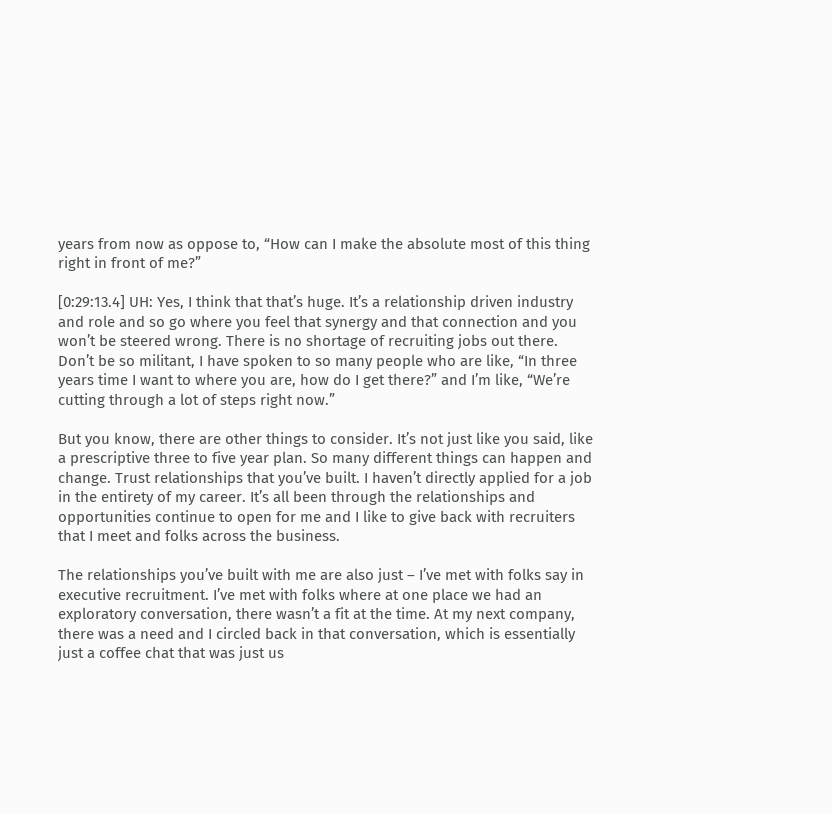years from now as oppose to, “How can I make the absolute most of this thing right in front of me?”

[0:29:13.4] UH: Yes, I think that that’s huge. It’s a relationship driven industry and role and so go where you feel that synergy and that connection and you won’t be steered wrong. There is no shortage of recruiting jobs out there. Don’t be so militant, I have spoken to so many people who are like, “In three years time I want to where you are, how do I get there?” and I’m like, “We’re cutting through a lot of steps right now.”

But you know, there are other things to consider. It’s not just like you said, like a prescriptive three to five year plan. So many different things can happen and change. Trust relationships that you’ve built. I haven’t directly applied for a job in the entirety of my career. It’s all been through the relationships and opportunities continue to open for me and I like to give back with recruiters that I meet and folks across the business.

The relationships you’ve built with me are also just – I’ve met with folks say in executive recruitment. I’ve met with folks where at one place we had an exploratory conversation, there wasn’t a fit at the time. At my next company, there was a need and I circled back in that conversation, which is essentially just a coffee chat that was just us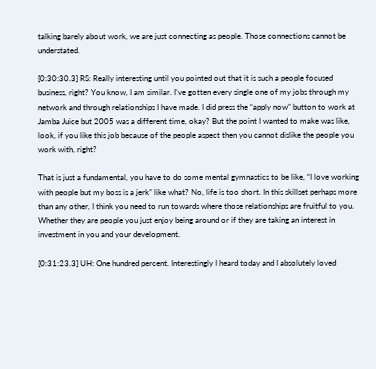talking barely about work, we are just connecting as people. Those connections cannot be understated.

[0:30:30.3] RS: Really interesting until you pointed out that it is such a people focused business, right? You know, I am similar. I’ve gotten every single one of my jobs through my network and through relationships I have made. I did press the “apply now” button to work at Jamba Juice but 2005 was a different time, okay? But the point I wanted to make was like, look, if you like this job because of the people aspect then you cannot dislike the people you work with, right?

That is just a fundamental, you have to do some mental gymnastics to be like, “I love working with people but my boss is a jerk” like what? No, life is too short. In this skillset perhaps more than any other, I think you need to run towards where those relationships are fruitful to you. Whether they are people you just enjoy being around or if they are taking an interest in investment in you and your development.

[0:31:23.3] UH: One hundred percent. Interestingly I heard today and I absolutely loved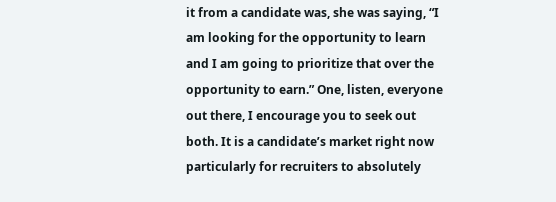it from a candidate was, she was saying, “I am looking for the opportunity to learn and I am going to prioritize that over the opportunity to earn.” One, listen, everyone out there, I encourage you to seek out both. It is a candidate’s market right now particularly for recruiters to absolutely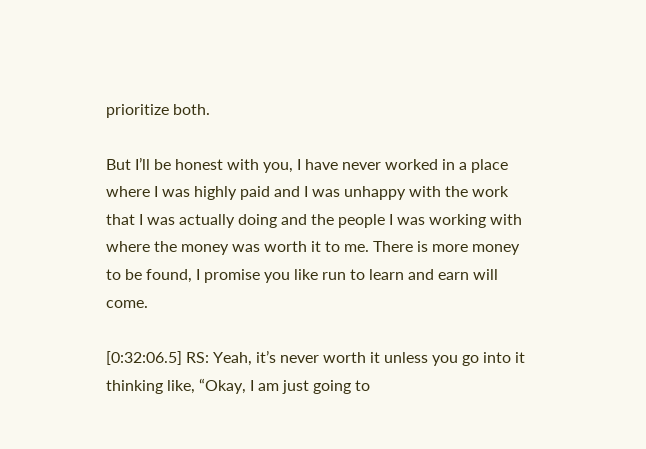prioritize both.

But I’ll be honest with you, I have never worked in a place where I was highly paid and I was unhappy with the work that I was actually doing and the people I was working with where the money was worth it to me. There is more money to be found, I promise you like run to learn and earn will come.

[0:32:06.5] RS: Yeah, it’s never worth it unless you go into it thinking like, “Okay, I am just going to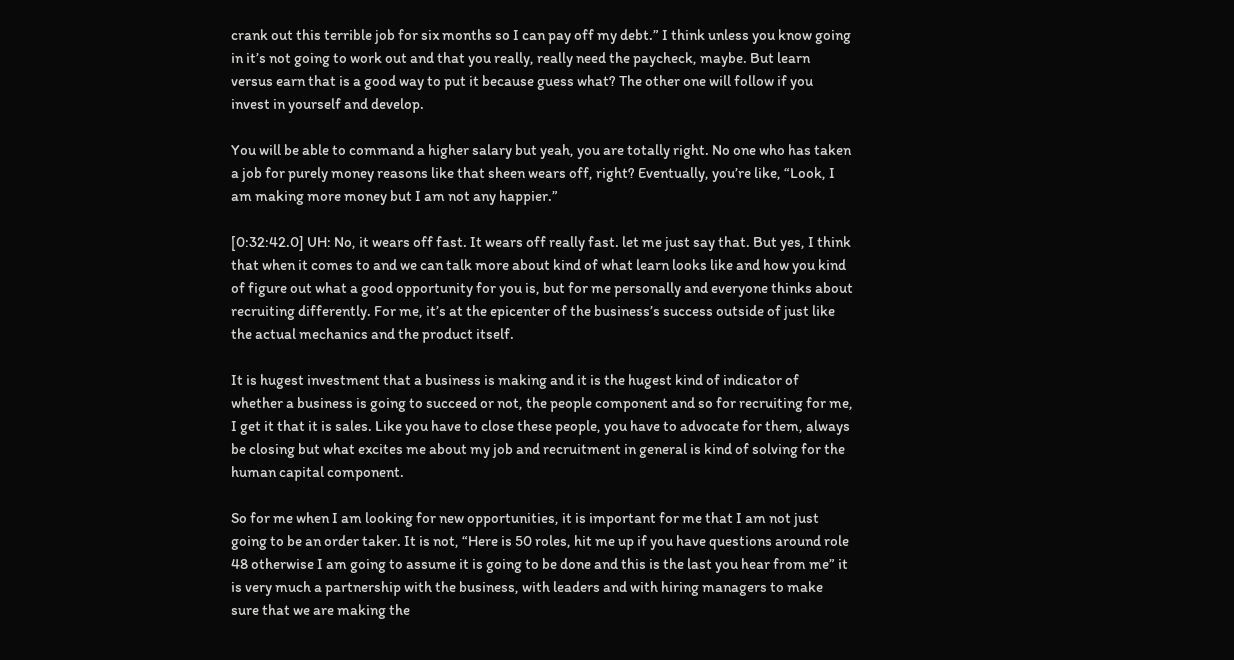crank out this terrible job for six months so I can pay off my debt.” I think unless you know going in it’s not going to work out and that you really, really need the paycheck, maybe. But learn versus earn that is a good way to put it because guess what? The other one will follow if you invest in yourself and develop.

You will be able to command a higher salary but yeah, you are totally right. No one who has taken a job for purely money reasons like that sheen wears off, right? Eventually, you’re like, “Look, I am making more money but I am not any happier.”

[0:32:42.0] UH: No, it wears off fast. It wears off really fast. let me just say that. But yes, I think that when it comes to and we can talk more about kind of what learn looks like and how you kind of figure out what a good opportunity for you is, but for me personally and everyone thinks about recruiting differently. For me, it’s at the epicenter of the business’s success outside of just like the actual mechanics and the product itself.

It is hugest investment that a business is making and it is the hugest kind of indicator of whether a business is going to succeed or not, the people component and so for recruiting for me, I get it that it is sales. Like you have to close these people, you have to advocate for them, always be closing but what excites me about my job and recruitment in general is kind of solving for the human capital component.

So for me when I am looking for new opportunities, it is important for me that I am not just going to be an order taker. It is not, “Here is 50 roles, hit me up if you have questions around role 48 otherwise I am going to assume it is going to be done and this is the last you hear from me” it is very much a partnership with the business, with leaders and with hiring managers to make sure that we are making the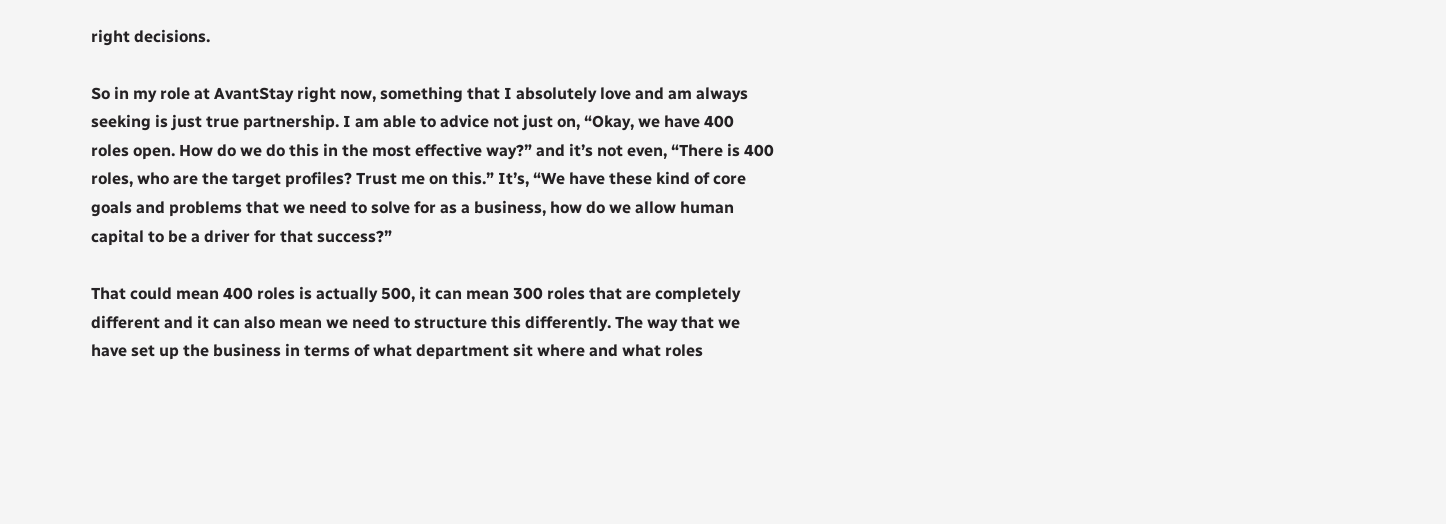right decisions.

So in my role at AvantStay right now, something that I absolutely love and am always seeking is just true partnership. I am able to advice not just on, “Okay, we have 400 roles open. How do we do this in the most effective way?” and it’s not even, “There is 400 roles, who are the target profiles? Trust me on this.” It’s, “We have these kind of core goals and problems that we need to solve for as a business, how do we allow human capital to be a driver for that success?”

That could mean 400 roles is actually 500, it can mean 300 roles that are completely different and it can also mean we need to structure this differently. The way that we have set up the business in terms of what department sit where and what roles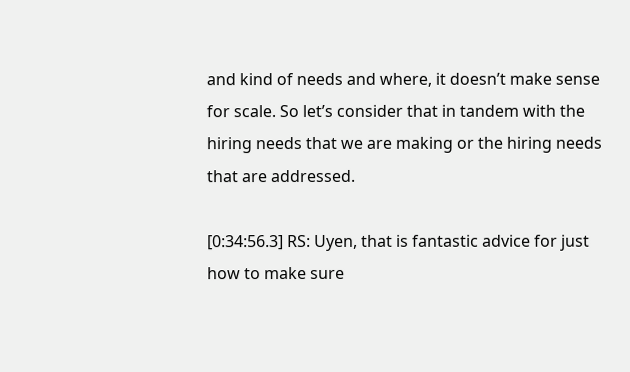and kind of needs and where, it doesn’t make sense for scale. So let’s consider that in tandem with the hiring needs that we are making or the hiring needs that are addressed.

[0:34:56.3] RS: Uyen, that is fantastic advice for just how to make sure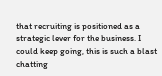that recruiting is positioned as a strategic lever for the business. I could keep going, this is such a blast chatting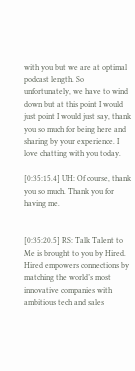with you but we are at optimal podcast length. So unfortunately, we have to wind down but at this point I would just point I would just say, thank you so much for being here and sharing by your experience. I love chatting with you today.

[0:35:15.4] UH: Of course, thank you so much. Thank you for having me.


[0:35:20.5] RS: Talk Talent to Me is brought to you by Hired. Hired empowers connections by matching the world’s most innovative companies with ambitious tech and sales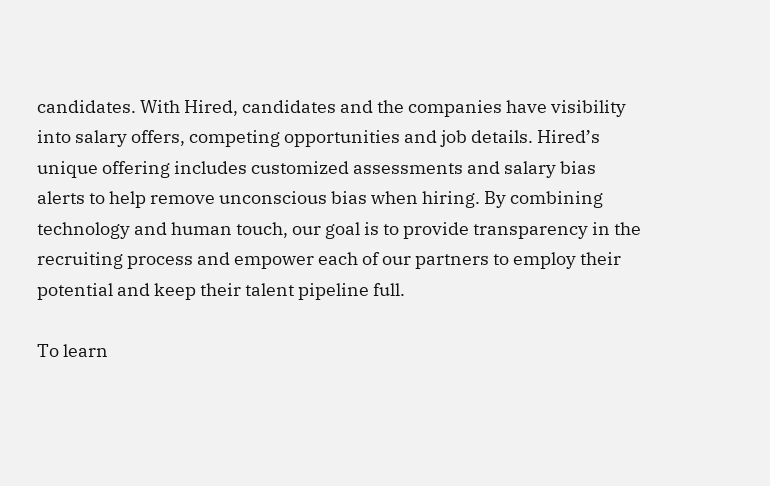candidates. With Hired, candidates and the companies have visibility into salary offers, competing opportunities and job details. Hired’s unique offering includes customized assessments and salary bias alerts to help remove unconscious bias when hiring. By combining technology and human touch, our goal is to provide transparency in the recruiting process and empower each of our partners to employ their potential and keep their talent pipeline full.

To learn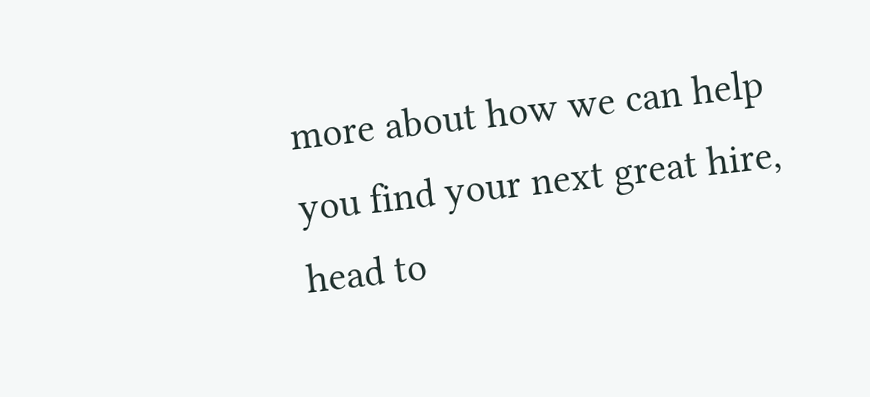more about how we can help you find your next great hire, head to